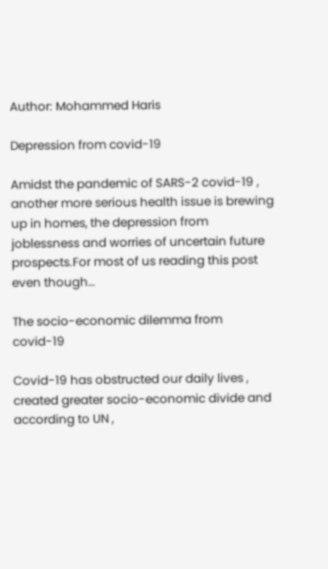Author: Mohammed Haris

Depression from covid-19

Amidst the pandemic of SARS-2 covid-19 , another more serious health issue is brewing up in homes, the depression from joblessness and worries of uncertain future prospects.For most of us reading this post even though…

The socio-economic dilemma from covid-19

Covid-19 has obstructed our daily lives , created greater socio-economic divide and according to UN ,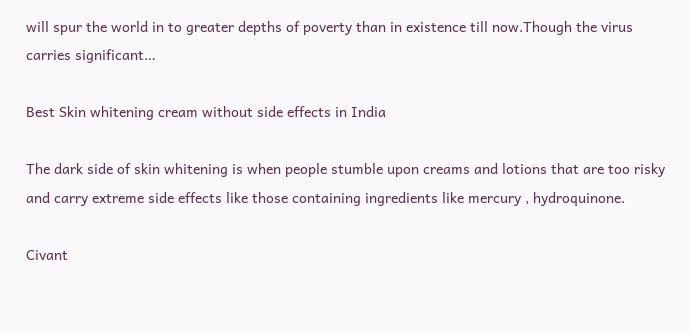will spur the world in to greater depths of poverty than in existence till now.Though the virus carries significant…

Best Skin whitening cream without side effects in India

The dark side of skin whitening is when people stumble upon creams and lotions that are too risky and carry extreme side effects like those containing ingredients like mercury , hydroquinone.

Civant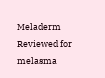Meladerm Reviewed for melasma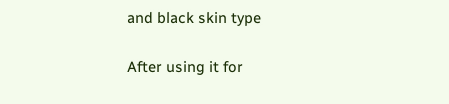and black skin type

After using it for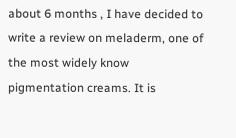about 6 months , I have decided to write a review on meladerm, one of the most widely know pigmentation creams. It is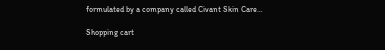formulated by a company called Civant Skin Care…

Shopping cart